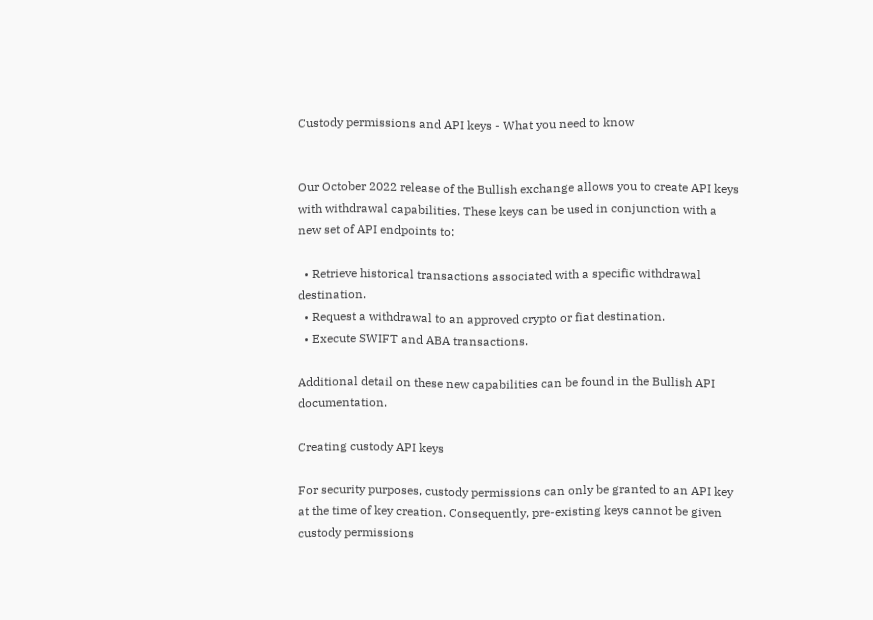Custody permissions and API keys - What you need to know


Our October 2022 release of the Bullish exchange allows you to create API keys with withdrawal capabilities. These keys can be used in conjunction with a new set of API endpoints to:

  • Retrieve historical transactions associated with a specific withdrawal destination.
  • Request a withdrawal to an approved crypto or fiat destination.
  • Execute SWIFT and ABA transactions.

Additional detail on these new capabilities can be found in the Bullish API documentation.

Creating custody API keys

For security purposes, custody permissions can only be granted to an API key at the time of key creation. Consequently, pre-existing keys cannot be given custody permissions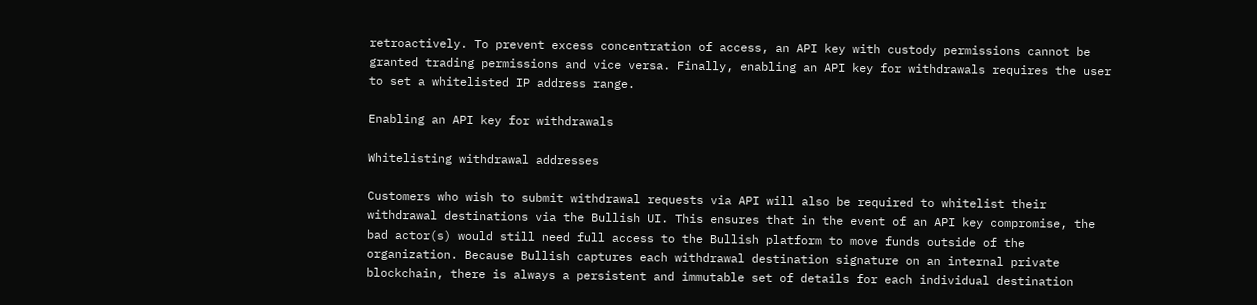retroactively. To prevent excess concentration of access, an API key with custody permissions cannot be granted trading permissions and vice versa. Finally, enabling an API key for withdrawals requires the user to set a whitelisted IP address range.

Enabling an API key for withdrawals

Whitelisting withdrawal addresses

Customers who wish to submit withdrawal requests via API will also be required to whitelist their withdrawal destinations via the Bullish UI. This ensures that in the event of an API key compromise, the bad actor(s) would still need full access to the Bullish platform to move funds outside of the organization. Because Bullish captures each withdrawal destination signature on an internal private blockchain, there is always a persistent and immutable set of details for each individual destination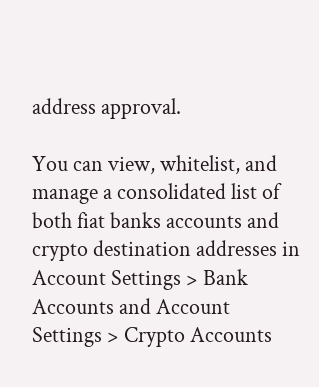address approval.

You can view, whitelist, and manage a consolidated list of both fiat banks accounts and crypto destination addresses in Account Settings > Bank Accounts and Account Settings > Crypto Accounts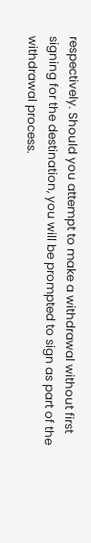respectively. Should you attempt to make a withdrawal without first signing for the destination, you will be prompted to sign as part of the withdrawal process.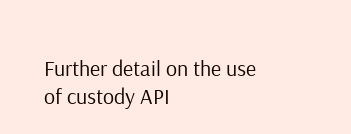Further detail on the use of custody API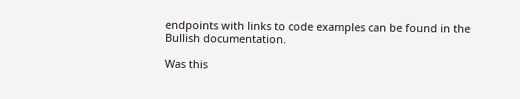endpoints with links to code examples can be found in the Bullish documentation.

Was this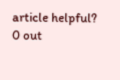article helpful?
0 out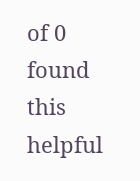of 0 found this helpful